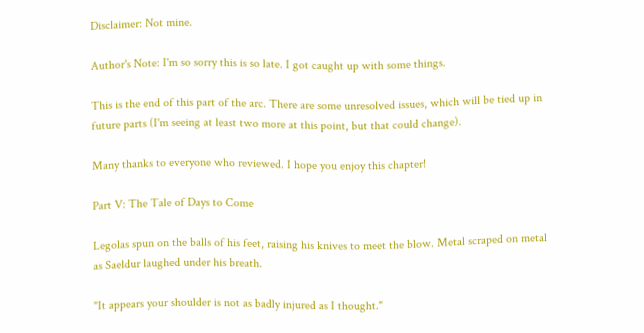Disclaimer: Not mine.

Author's Note: I'm so sorry this is so late. I got caught up with some things.

This is the end of this part of the arc. There are some unresolved issues, which will be tied up in future parts (I'm seeing at least two more at this point, but that could change).

Many thanks to everyone who reviewed. I hope you enjoy this chapter!

Part V: The Tale of Days to Come

Legolas spun on the balls of his feet, raising his knives to meet the blow. Metal scraped on metal as Saeldur laughed under his breath.

"It appears your shoulder is not as badly injured as I thought."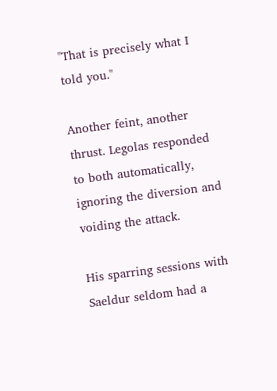"That is precisely what I told you."

Another feint, another thrust. Legolas responded to both automatically, ignoring the diversion and voiding the attack.

His sparring sessions with Saeldur seldom had a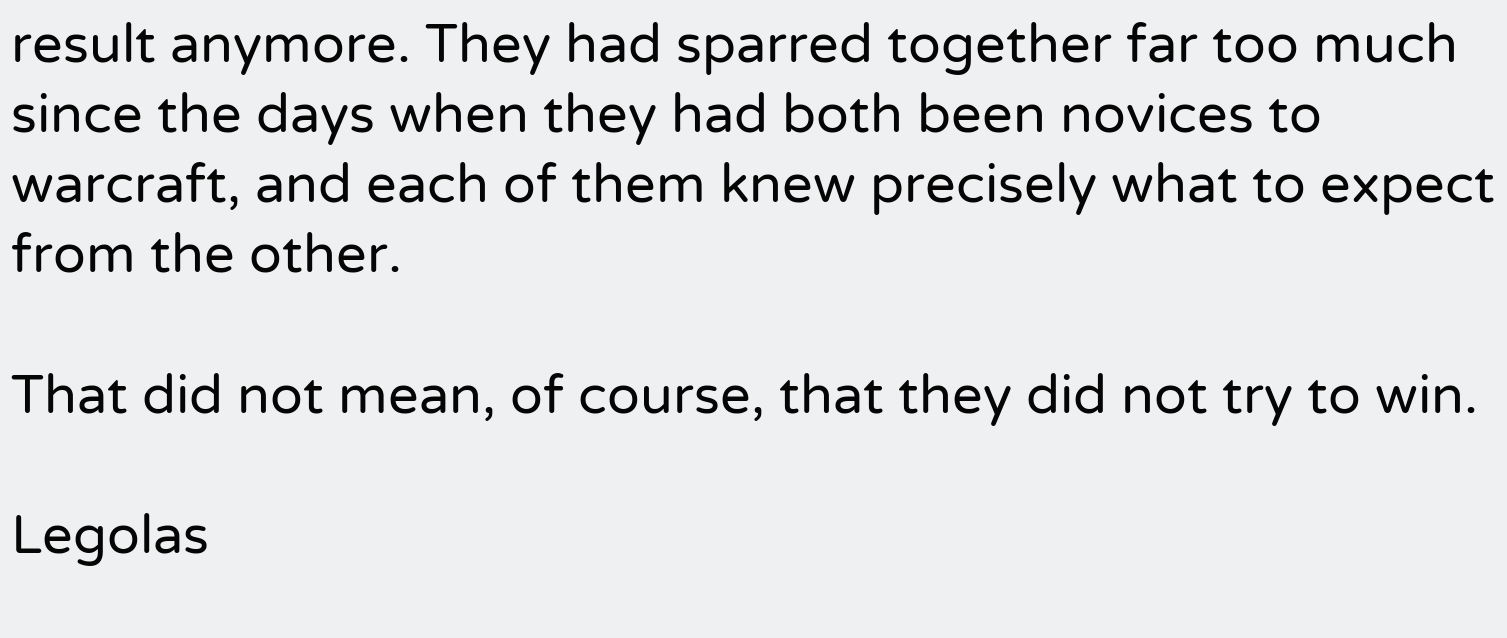result anymore. They had sparred together far too much since the days when they had both been novices to warcraft, and each of them knew precisely what to expect from the other.

That did not mean, of course, that they did not try to win.

Legolas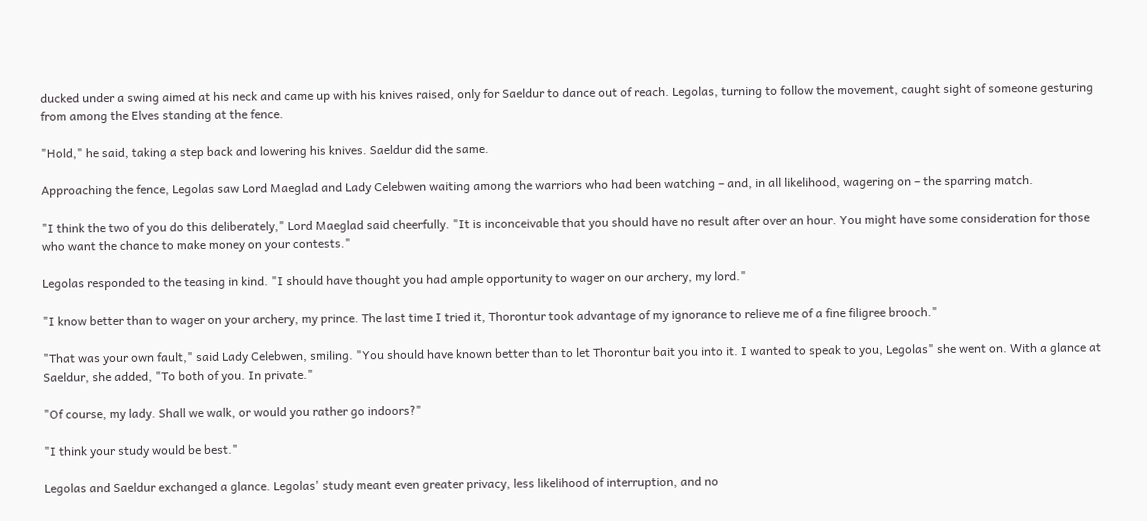ducked under a swing aimed at his neck and came up with his knives raised, only for Saeldur to dance out of reach. Legolas, turning to follow the movement, caught sight of someone gesturing from among the Elves standing at the fence.

"Hold," he said, taking a step back and lowering his knives. Saeldur did the same.

Approaching the fence, Legolas saw Lord Maeglad and Lady Celebwen waiting among the warriors who had been watching – and, in all likelihood, wagering on – the sparring match.

"I think the two of you do this deliberately," Lord Maeglad said cheerfully. "It is inconceivable that you should have no result after over an hour. You might have some consideration for those who want the chance to make money on your contests."

Legolas responded to the teasing in kind. "I should have thought you had ample opportunity to wager on our archery, my lord."

"I know better than to wager on your archery, my prince. The last time I tried it, Thorontur took advantage of my ignorance to relieve me of a fine filigree brooch."

"That was your own fault," said Lady Celebwen, smiling. "You should have known better than to let Thorontur bait you into it. I wanted to speak to you, Legolas" she went on. With a glance at Saeldur, she added, "To both of you. In private."

"Of course, my lady. Shall we walk, or would you rather go indoors?"

"I think your study would be best."

Legolas and Saeldur exchanged a glance. Legolas' study meant even greater privacy, less likelihood of interruption, and no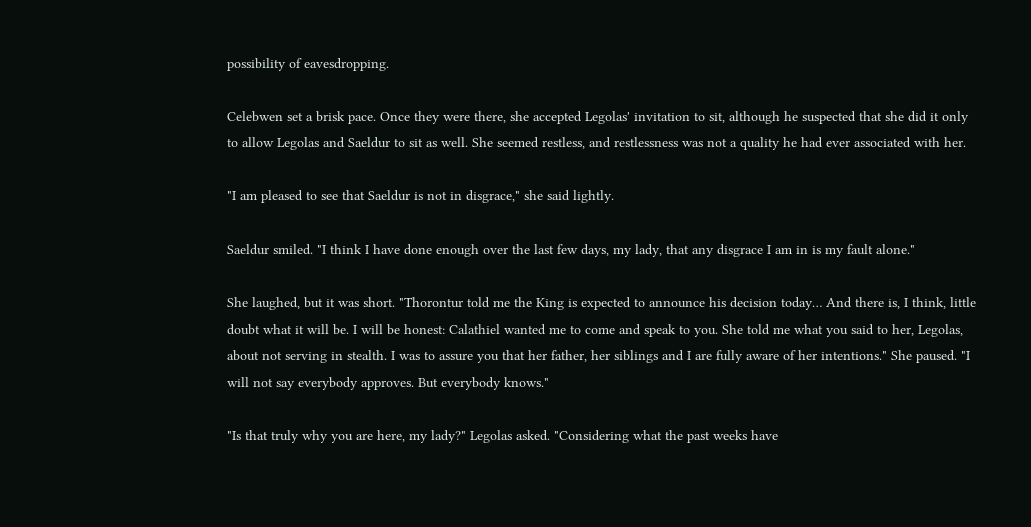possibility of eavesdropping.

Celebwen set a brisk pace. Once they were there, she accepted Legolas' invitation to sit, although he suspected that she did it only to allow Legolas and Saeldur to sit as well. She seemed restless, and restlessness was not a quality he had ever associated with her.

"I am pleased to see that Saeldur is not in disgrace," she said lightly.

Saeldur smiled. "I think I have done enough over the last few days, my lady, that any disgrace I am in is my fault alone."

She laughed, but it was short. "Thorontur told me the King is expected to announce his decision today… And there is, I think, little doubt what it will be. I will be honest: Calathiel wanted me to come and speak to you. She told me what you said to her, Legolas, about not serving in stealth. I was to assure you that her father, her siblings and I are fully aware of her intentions." She paused. "I will not say everybody approves. But everybody knows."

"Is that truly why you are here, my lady?" Legolas asked. "Considering what the past weeks have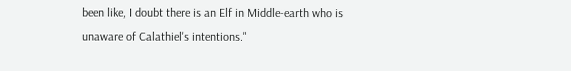been like, I doubt there is an Elf in Middle-earth who is unaware of Calathiel's intentions."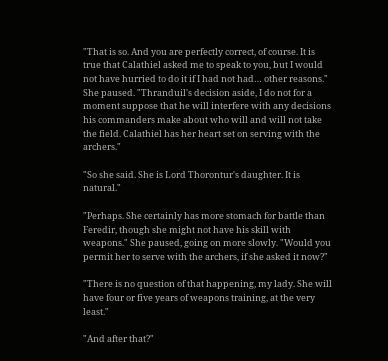"That is so. And you are perfectly correct, of course. It is true that Calathiel asked me to speak to you, but I would not have hurried to do it if I had not had… other reasons." She paused. "Thranduil's decision aside, I do not for a moment suppose that he will interfere with any decisions his commanders make about who will and will not take the field. Calathiel has her heart set on serving with the archers."

"So she said. She is Lord Thorontur's daughter. It is natural."

"Perhaps. She certainly has more stomach for battle than Feredir, though she might not have his skill with weapons." She paused, going on more slowly. "Would you permit her to serve with the archers, if she asked it now?"

"There is no question of that happening, my lady. She will have four or five years of weapons training, at the very least."

"And after that?"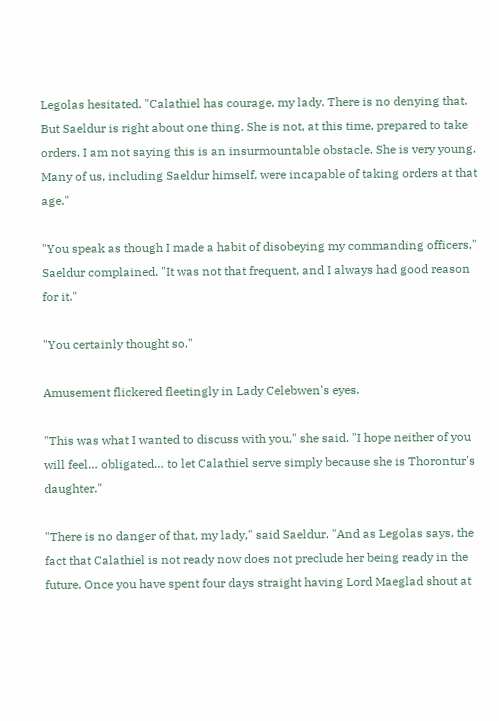Legolas hesitated. "Calathiel has courage, my lady. There is no denying that. But Saeldur is right about one thing. She is not, at this time, prepared to take orders. I am not saying this is an insurmountable obstacle. She is very young. Many of us, including Saeldur himself, were incapable of taking orders at that age."

"You speak as though I made a habit of disobeying my commanding officers," Saeldur complained. "It was not that frequent, and I always had good reason for it."

"You certainly thought so."

Amusement flickered fleetingly in Lady Celebwen's eyes.

"This was what I wanted to discuss with you," she said. "I hope neither of you will feel… obligated… to let Calathiel serve simply because she is Thorontur's daughter."

"There is no danger of that, my lady," said Saeldur. "And as Legolas says, the fact that Calathiel is not ready now does not preclude her being ready in the future. Once you have spent four days straight having Lord Maeglad shout at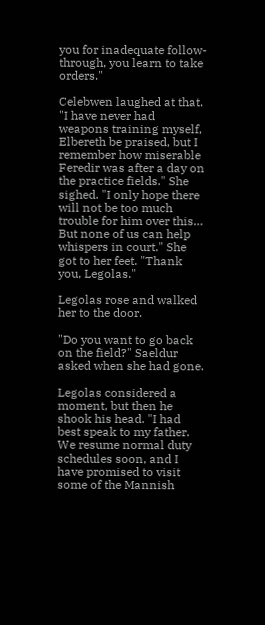you for inadequate follow-through, you learn to take orders."

Celebwen laughed at that. "I have never had weapons training myself, Elbereth be praised, but I remember how miserable Feredir was after a day on the practice fields." She sighed. "I only hope there will not be too much trouble for him over this… But none of us can help whispers in court." She got to her feet. "Thank you, Legolas."

Legolas rose and walked her to the door.

"Do you want to go back on the field?" Saeldur asked when she had gone.

Legolas considered a moment, but then he shook his head. "I had best speak to my father. We resume normal duty schedules soon, and I have promised to visit some of the Mannish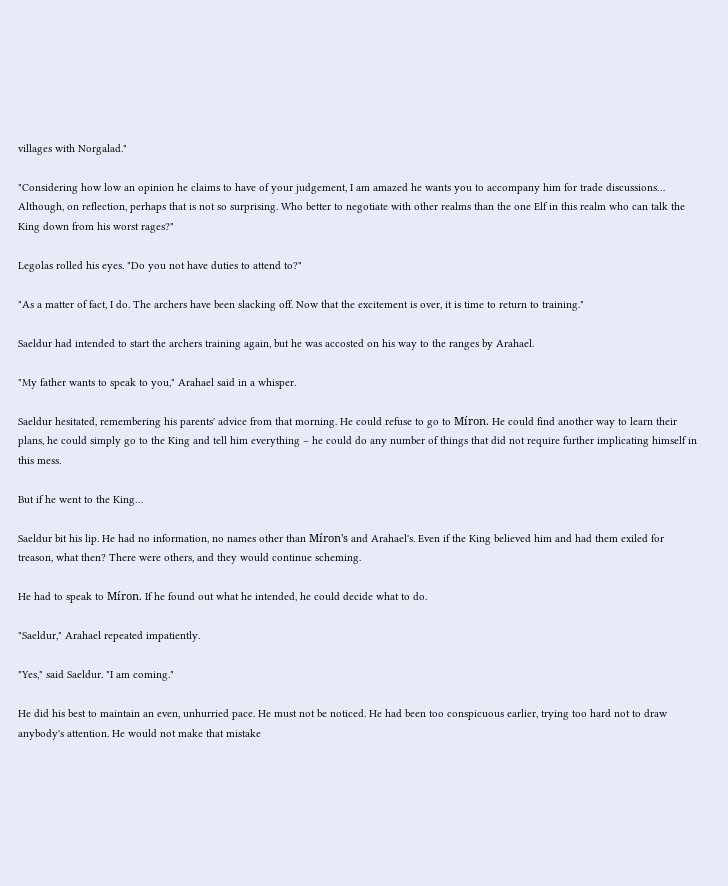villages with Norgalad."

"Considering how low an opinion he claims to have of your judgement, I am amazed he wants you to accompany him for trade discussions… Although, on reflection, perhaps that is not so surprising. Who better to negotiate with other realms than the one Elf in this realm who can talk the King down from his worst rages?"

Legolas rolled his eyes. "Do you not have duties to attend to?"

"As a matter of fact, I do. The archers have been slacking off. Now that the excitement is over, it is time to return to training."

Saeldur had intended to start the archers training again, but he was accosted on his way to the ranges by Arahael.

"My father wants to speak to you," Arahael said in a whisper.

Saeldur hesitated, remembering his parents' advice from that morning. He could refuse to go to Míron. He could find another way to learn their plans, he could simply go to the King and tell him everything – he could do any number of things that did not require further implicating himself in this mess.

But if he went to the King…

Saeldur bit his lip. He had no information, no names other than Míron's and Arahael's. Even if the King believed him and had them exiled for treason, what then? There were others, and they would continue scheming.

He had to speak to Míron. If he found out what he intended, he could decide what to do.

"Saeldur," Arahael repeated impatiently.

"Yes," said Saeldur. "I am coming."

He did his best to maintain an even, unhurried pace. He must not be noticed. He had been too conspicuous earlier, trying too hard not to draw anybody's attention. He would not make that mistake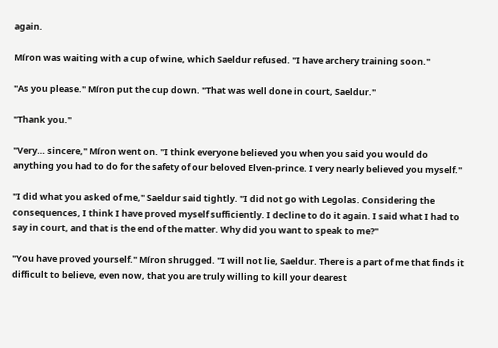again.

Míron was waiting with a cup of wine, which Saeldur refused. "I have archery training soon."

"As you please." Míron put the cup down. "That was well done in court, Saeldur."

"Thank you."

"Very… sincere," Míron went on. "I think everyone believed you when you said you would do anything you had to do for the safety of our beloved Elven-prince. I very nearly believed you myself."

"I did what you asked of me," Saeldur said tightly. "I did not go with Legolas. Considering the consequences, I think I have proved myself sufficiently. I decline to do it again. I said what I had to say in court, and that is the end of the matter. Why did you want to speak to me?"

"You have proved yourself." Míron shrugged. "I will not lie, Saeldur. There is a part of me that finds it difficult to believe, even now, that you are truly willing to kill your dearest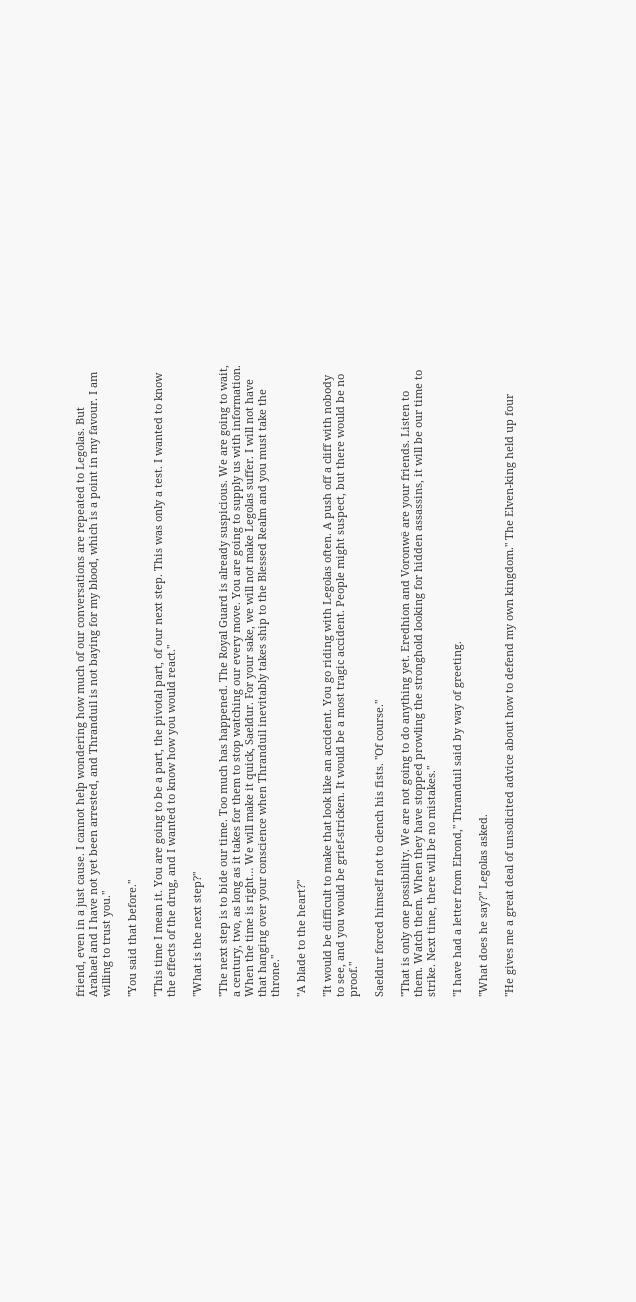friend, even in a just cause. I cannot help wondering how much of our conversations are repeated to Legolas. But Arahael and I have not yet been arrested, and Thranduil is not baying for my blood, which is a point in my favour. I am willing to trust you."

"You said that before."

"This time I mean it. You are going to be a part, the pivotal part, of our next step. This was only a test. I wanted to know the effects of the drug, and I wanted to know how you would react."

"What is the next step?"

"The next step is to bide our time. Too much has happened. The Royal Guard is already suspicious. We are going to wait, a century, two, as long as it takes for them to stop watching our every move. You are going to supply us with information. When the time is right… We will make it quick, Saeldur. For your sake, we will not make Legolas suffer. I will not have that hanging over your conscience when Thranduil inevitably takes ship to the Blessed Realm and you must take the throne."

"A blade to the heart?"

"It would be difficult to make that look like an accident. You go riding with Legolas often. A push off a cliff with nobody to see, and you would be grief-stricken. It would be a most tragic accident. People might suspect, but there would be no proof."

Saeldur forced himself not to clench his fists. "Of course."

"That is only one possibility. We are not going to do anything yet. Eredhion and Voronwë are your friends. Listen to them. Watch them. When they have stopped prowling the stronghold looking for hidden assassins, it will be our time to strike. Next time, there will be no mistakes."

"I have had a letter from Elrond," Thranduil said by way of greeting.

"What does he say?" Legolas asked.

"He gives me a great deal of unsolicited advice about how to defend my own kingdom." The Elven-king held up four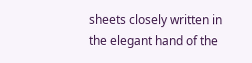sheets closely written in the elegant hand of the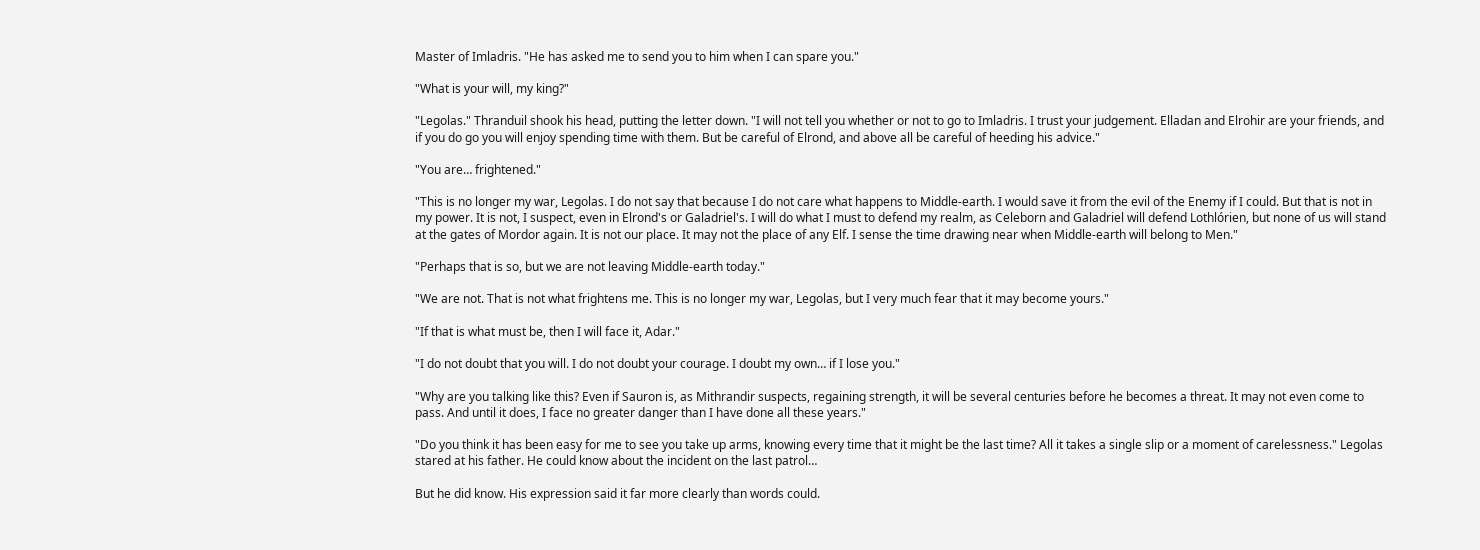Master of Imladris. "He has asked me to send you to him when I can spare you."

"What is your will, my king?"

"Legolas." Thranduil shook his head, putting the letter down. "I will not tell you whether or not to go to Imladris. I trust your judgement. Elladan and Elrohir are your friends, and if you do go you will enjoy spending time with them. But be careful of Elrond, and above all be careful of heeding his advice."

"You are… frightened."

"This is no longer my war, Legolas. I do not say that because I do not care what happens to Middle-earth. I would save it from the evil of the Enemy if I could. But that is not in my power. It is not, I suspect, even in Elrond's or Galadriel's. I will do what I must to defend my realm, as Celeborn and Galadriel will defend Lothlórien, but none of us will stand at the gates of Mordor again. It is not our place. It may not the place of any Elf. I sense the time drawing near when Middle-earth will belong to Men."

"Perhaps that is so, but we are not leaving Middle-earth today."

"We are not. That is not what frightens me. This is no longer my war, Legolas, but I very much fear that it may become yours."

"If that is what must be, then I will face it, Adar."

"I do not doubt that you will. I do not doubt your courage. I doubt my own… if I lose you."

"Why are you talking like this? Even if Sauron is, as Mithrandir suspects, regaining strength, it will be several centuries before he becomes a threat. It may not even come to pass. And until it does, I face no greater danger than I have done all these years."

"Do you think it has been easy for me to see you take up arms, knowing every time that it might be the last time? All it takes a single slip or a moment of carelessness." Legolas stared at his father. He could know about the incident on the last patrol…

But he did know. His expression said it far more clearly than words could.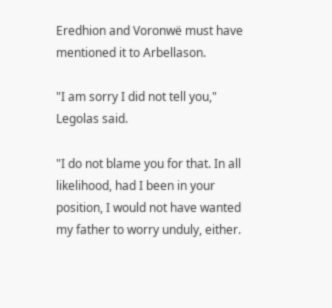Eredhion and Voronwë must have mentioned it to Arbellason.

"I am sorry I did not tell you," Legolas said.

"I do not blame you for that. In all likelihood, had I been in your position, I would not have wanted my father to worry unduly, either.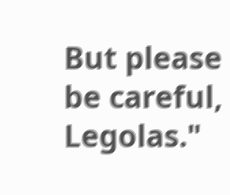But please be careful, Legolas."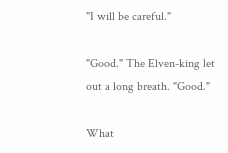"I will be careful."

"Good." The Elven-king let out a long breath. "Good."

What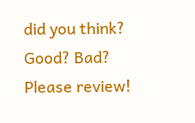did you think? Good? Bad? Please review!